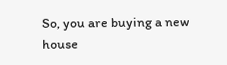So, you are buying a new house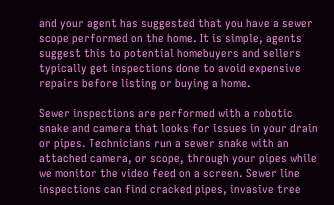and your agent has suggested that you have a sewer scope performed on the home. It is simple, agents suggest this to potential homebuyers and sellers typically get inspections done to avoid expensive repairs before listing or buying a home.

Sewer inspections are performed with a robotic snake and camera that looks for issues in your drain or pipes. Technicians run a sewer snake with an attached camera, or scope, through your pipes while we monitor the video feed on a screen. Sewer line inspections can find cracked pipes, invasive tree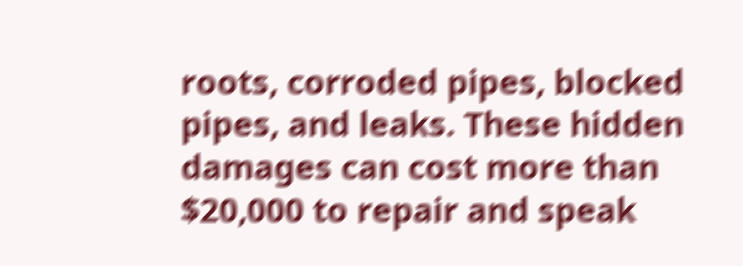roots, corroded pipes, blocked pipes, and leaks. These hidden damages can cost more than $20,000 to repair and speak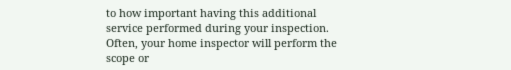to how important having this additional service performed during your inspection. Often, your home inspector will perform the scope or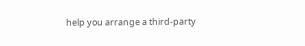help you arrange a third-party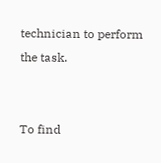technician to perform the task.


To find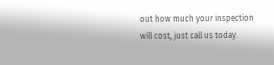out how much your inspection will cost, just call us today.